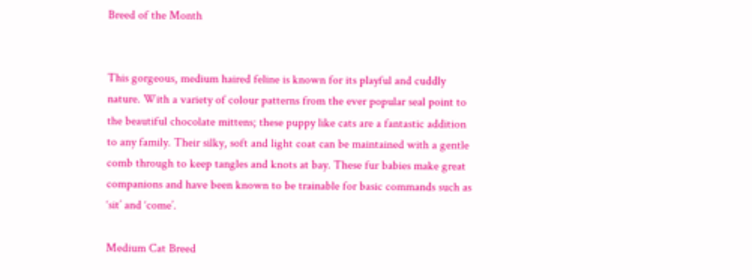Breed of the Month


This gorgeous, medium haired feline is known for its playful and cuddly nature. With a variety of colour patterns from the ever popular seal point to the beautiful chocolate mittens; these puppy like cats are a fantastic addition to any family. Their silky, soft and light coat can be maintained with a gentle comb through to keep tangles and knots at bay. These fur babies make great companions and have been known to be trainable for basic commands such as ‘sit’ and ‘come’.

Medium Cat Breed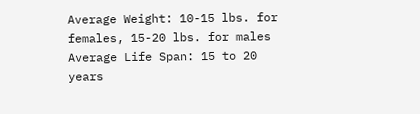Average Weight: 10-15 lbs. for females, 15-20 lbs. for males
Average Life Span: 15 to 20 years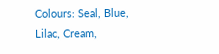Colours: Seal, Blue, Lilac, Cream,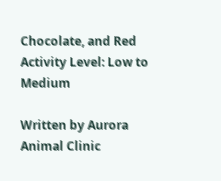Chocolate, and Red
Activity Level: Low to Medium

Written by Aurora Animal Clinic